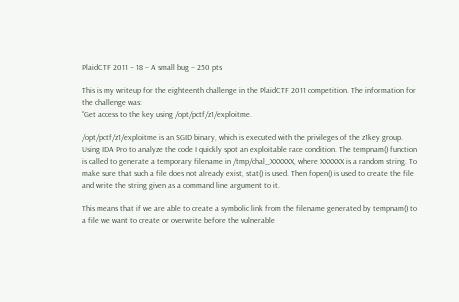PlaidCTF 2011 – 18 – A small bug – 250 pts

This is my writeup for the eighteenth challenge in the PlaidCTF 2011 competition. The information for the challenge was:
“Get access to the key using /opt/pctf/z1/exploitme.

/opt/pctf/z1/exploitme is an SGID binary, which is executed with the privileges of the z1key group. Using IDA Pro to analyze the code I quickly spot an exploitable race condition. The tempnam() function is called to generate a temporary filename in /tmp/chal_XXXXXX, where XXXXXX is a random string. To make sure that such a file does not already exist, stat() is used. Then fopen() is used to create the file and write the string given as a command line argument to it.

This means that if we are able to create a symbolic link from the filename generated by tempnam() to a file we want to create or overwrite before the vulnerable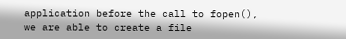application before the call to fopen(), we are able to create a file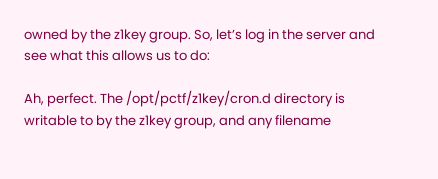owned by the z1key group. So, let’s log in the server and see what this allows us to do:

Ah, perfect. The /opt/pctf/z1key/cron.d directory is writable to by the z1key group, and any filename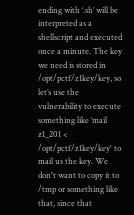ending with ‘.sh’ will be interpreted as a shellscript and executed once a minute. The key we need is stored in /opt/pctf/z1key/key, so let’s use the vulnerability to execute something like ‘mail z1_201 < /opt/pctf/z1key/key' to mail us the key. We don't want to copy it to /tmp or something like that, since that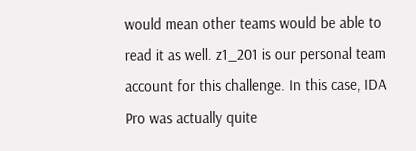would mean other teams would be able to read it as well. z1_201 is our personal team account for this challenge. In this case, IDA Pro was actually quite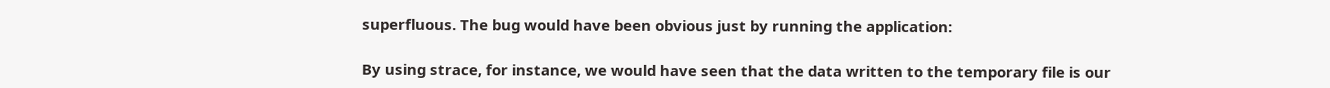superfluous. The bug would have been obvious just by running the application:

By using strace, for instance, we would have seen that the data written to the temporary file is our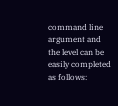command line argument and the level can be easily completed as follows: